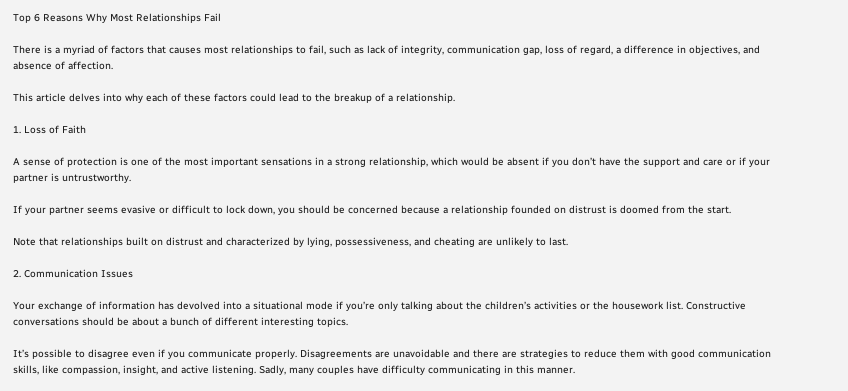Top 6 Reasons Why Most Relationships Fail

There is a myriad of factors that causes most relationships to fail, such as lack of integrity, communication gap, loss of regard, a difference in objectives, and absence of affection.

This article delves into why each of these factors could lead to the breakup of a relationship.

1. Loss of Faith

A sense of protection is one of the most important sensations in a strong relationship, which would be absent if you don’t have the support and care or if your partner is untrustworthy.

If your partner seems evasive or difficult to lock down, you should be concerned because a relationship founded on distrust is doomed from the start.

Note that relationships built on distrust and characterized by lying, possessiveness, and cheating are unlikely to last.

2. Communication Issues

Your exchange of information has devolved into a situational mode if you’re only talking about the children’s activities or the housework list. Constructive conversations should be about a bunch of different interesting topics.

It’s possible to disagree even if you communicate properly. Disagreements are unavoidable and there are strategies to reduce them with good communication skills, like compassion, insight, and active listening. Sadly, many couples have difficulty communicating in this manner.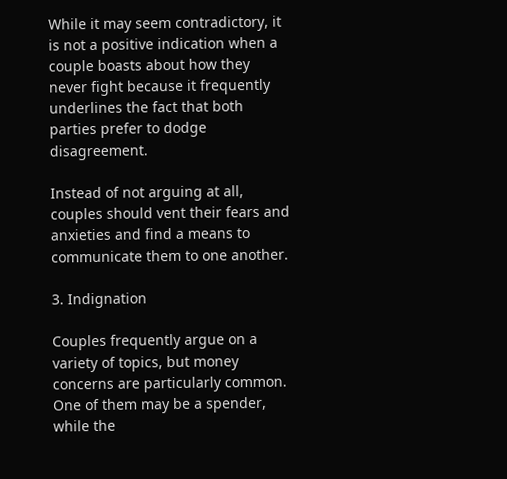While it may seem contradictory, it is not a positive indication when a couple boasts about how they never fight because it frequently underlines the fact that both parties prefer to dodge disagreement.

Instead of not arguing at all, couples should vent their fears and anxieties and find a means to communicate them to one another.

3. Indignation

Couples frequently argue on a variety of topics, but money concerns are particularly common. One of them may be a spender, while the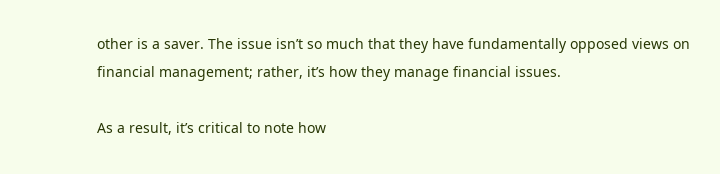other is a saver. The issue isn’t so much that they have fundamentally opposed views on financial management; rather, it’s how they manage financial issues.

As a result, it’s critical to note how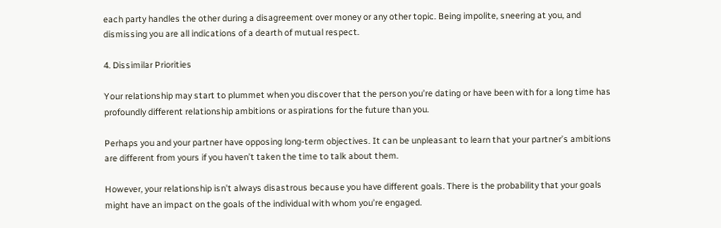each party handles the other during a disagreement over money or any other topic. Being impolite, sneering at you, and dismissing you are all indications of a dearth of mutual respect.

4. Dissimilar Priorities

Your relationship may start to plummet when you discover that the person you’re dating or have been with for a long time has profoundly different relationship ambitions or aspirations for the future than you.

Perhaps you and your partner have opposing long-term objectives. It can be unpleasant to learn that your partner’s ambitions are different from yours if you haven’t taken the time to talk about them.

However, your relationship isn’t always disastrous because you have different goals. There is the probability that your goals might have an impact on the goals of the individual with whom you’re engaged.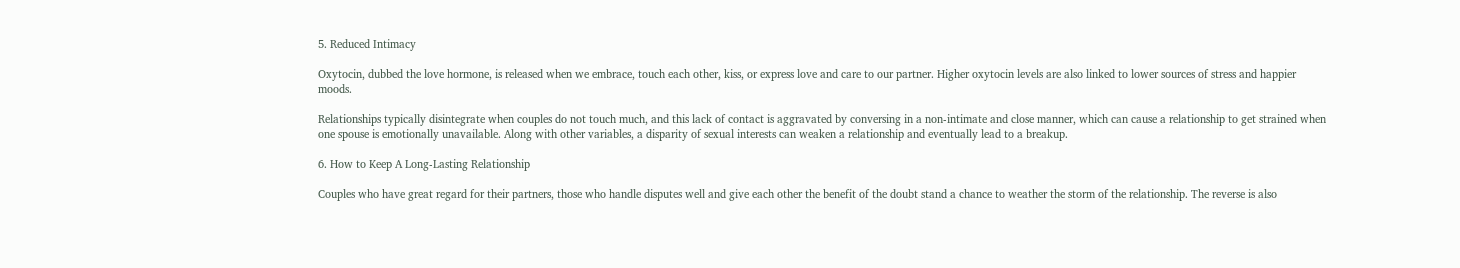5. Reduced Intimacy

Oxytocin, dubbed the love hormone, is released when we embrace, touch each other, kiss, or express love and care to our partner. Higher oxytocin levels are also linked to lower sources of stress and happier moods.

Relationships typically disintegrate when couples do not touch much, and this lack of contact is aggravated by conversing in a non-intimate and close manner, which can cause a relationship to get strained when one spouse is emotionally unavailable. Along with other variables, a disparity of sexual interests can weaken a relationship and eventually lead to a breakup.

6. How to Keep A Long-Lasting Relationship

Couples who have great regard for their partners, those who handle disputes well and give each other the benefit of the doubt stand a chance to weather the storm of the relationship. The reverse is also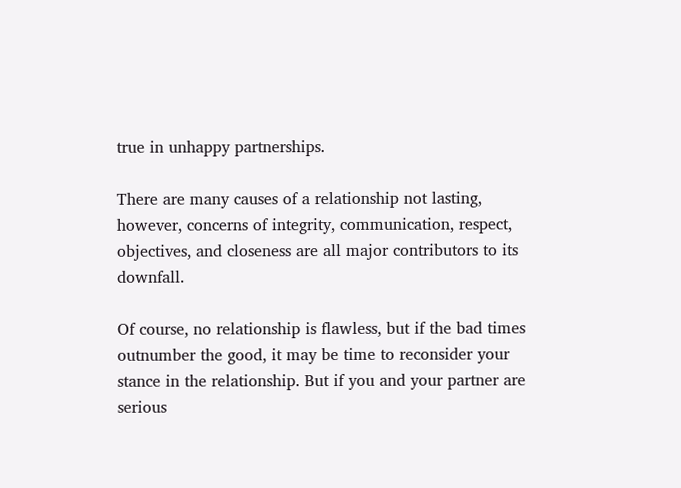true in unhappy partnerships.

There are many causes of a relationship not lasting, however, concerns of integrity, communication, respect, objectives, and closeness are all major contributors to its downfall.

Of course, no relationship is flawless, but if the bad times outnumber the good, it may be time to reconsider your stance in the relationship. But if you and your partner are serious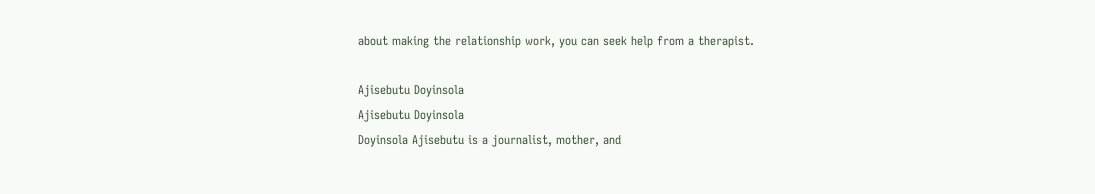about making the relationship work, you can seek help from a therapist.

Ajisebutu Doyinsola
Ajisebutu Doyinsola
Doyinsola Ajisebutu is a journalist, mother, and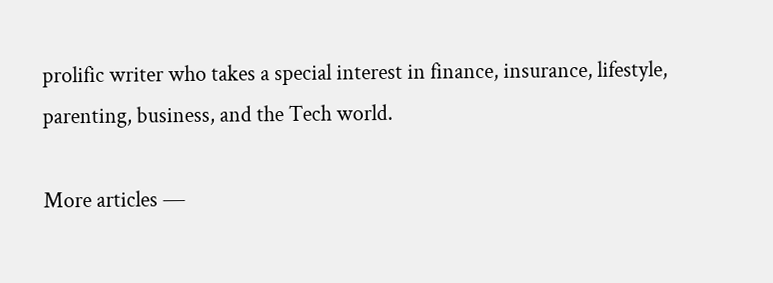prolific writer who takes a special interest in finance, insurance, lifestyle, parenting, business, and the Tech world.

More articles ―